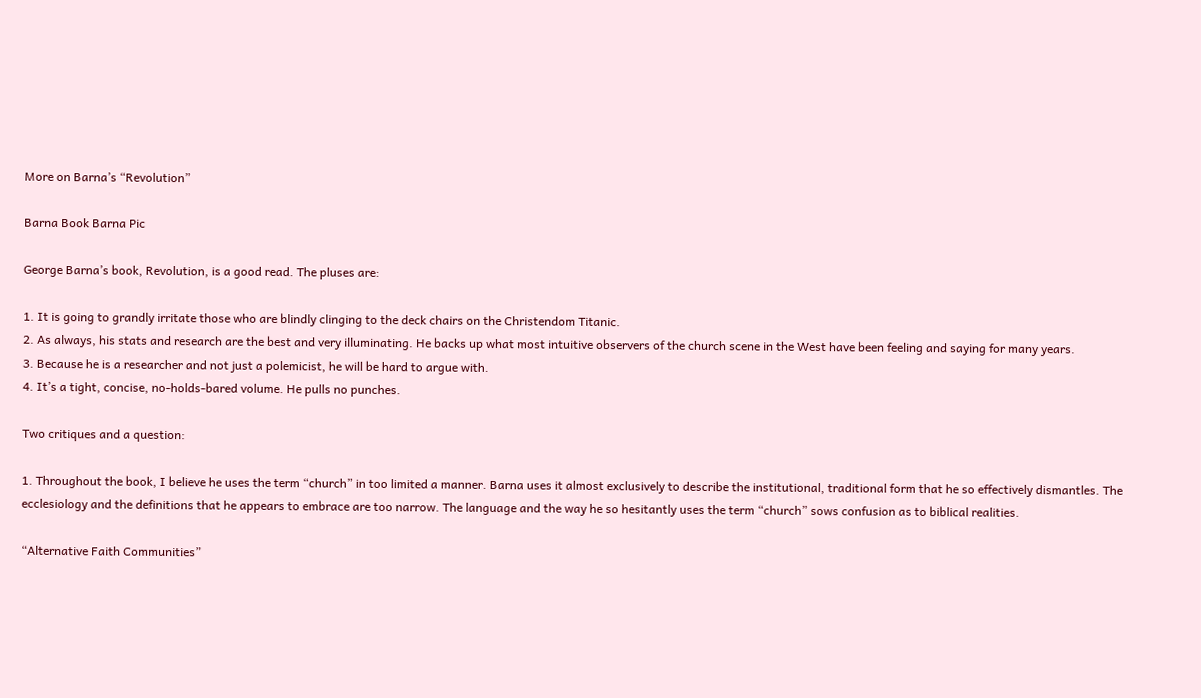More on Barna’s “Revolution”

Barna Book Barna Pic

George Barna’s book, Revolution, is a good read. The pluses are:

1. It is going to grandly irritate those who are blindly clinging to the deck chairs on the Christendom Titanic.
2. As always, his stats and research are the best and very illuminating. He backs up what most intuitive observers of the church scene in the West have been feeling and saying for many years.
3. Because he is a researcher and not just a polemicist, he will be hard to argue with.
4. It’s a tight, concise, no-holds-bared volume. He pulls no punches.

Two critiques and a question:

1. Throughout the book, I believe he uses the term “church” in too limited a manner. Barna uses it almost exclusively to describe the institutional, traditional form that he so effectively dismantles. The ecclesiology and the definitions that he appears to embrace are too narrow. The language and the way he so hesitantly uses the term “church” sows confusion as to biblical realities.

“Alternative Faith Communities”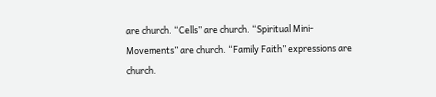are church. “Cells” are church. “Spiritual Mini-Movements” are church. “Family Faith” expressions are church.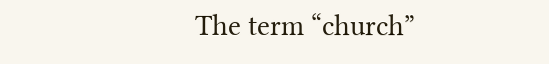The term “church”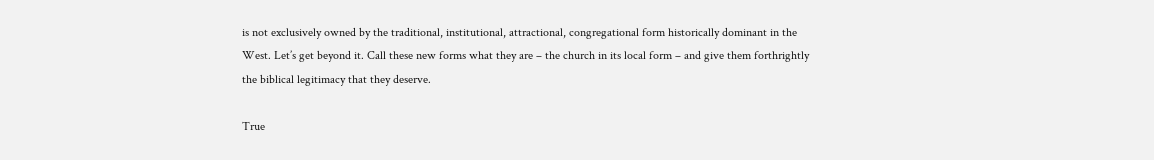is not exclusively owned by the traditional, institutional, attractional, congregational form historically dominant in the West. Let’s get beyond it. Call these new forms what they are – the church in its local form – and give them forthrightly the biblical legitimacy that they deserve.

True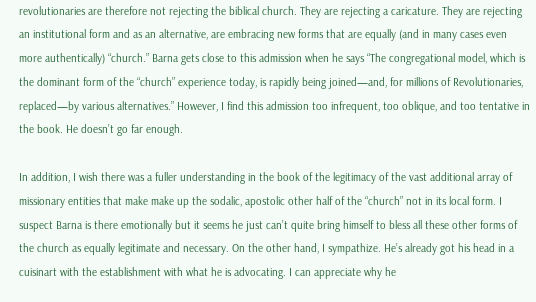revolutionaries are therefore not rejecting the biblical church. They are rejecting a caricature. They are rejecting an institutional form and as an alternative, are embracing new forms that are equally (and in many cases even more authentically) “church.” Barna gets close to this admission when he says “The congregational model, which is the dominant form of the “church” experience today, is rapidly being joined—and, for millions of Revolutionaries, replaced—by various alternatives.” However, I find this admission too infrequent, too oblique, and too tentative in the book. He doesn’t go far enough.

In addition, I wish there was a fuller understanding in the book of the legitimacy of the vast additional array of missionary entities that make make up the sodalic, apostolic other half of the “church” not in its local form. I suspect Barna is there emotionally but it seems he just can’t quite bring himself to bless all these other forms of the church as equally legitimate and necessary. On the other hand, I sympathize. He’s already got his head in a cuisinart with the establishment with what he is advocating. I can appreciate why he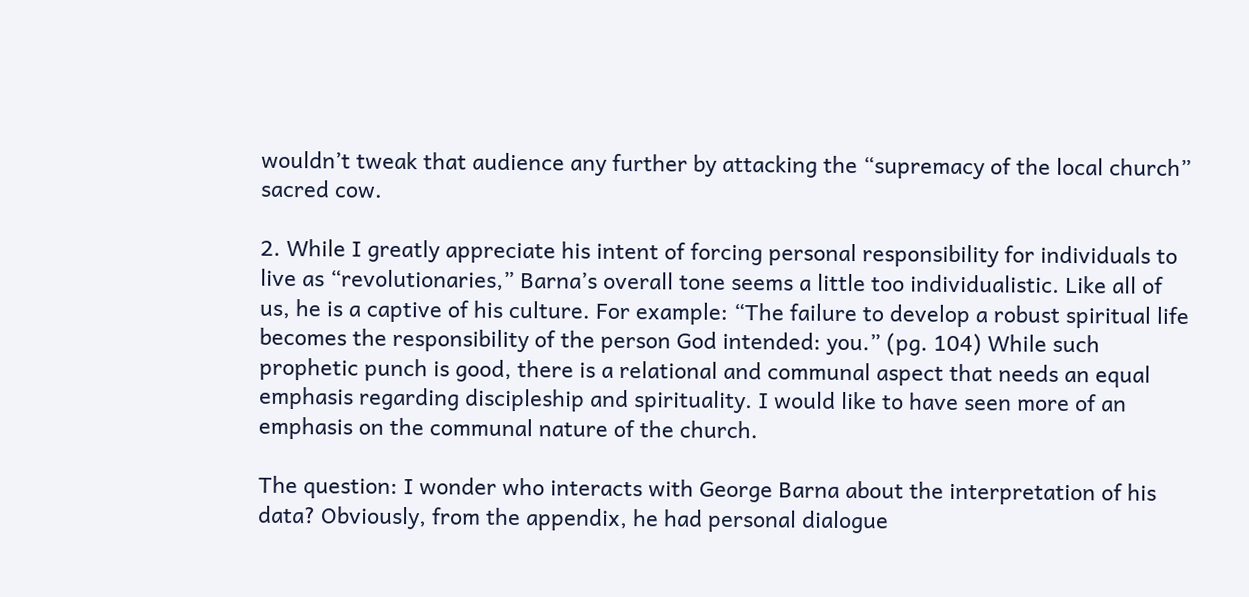wouldn’t tweak that audience any further by attacking the “supremacy of the local church” sacred cow.

2. While I greatly appreciate his intent of forcing personal responsibility for individuals to live as “revolutionaries,” Barna’s overall tone seems a little too individualistic. Like all of us, he is a captive of his culture. For example: “The failure to develop a robust spiritual life becomes the responsibility of the person God intended: you.” (pg. 104) While such prophetic punch is good, there is a relational and communal aspect that needs an equal emphasis regarding discipleship and spirituality. I would like to have seen more of an emphasis on the communal nature of the church.

The question: I wonder who interacts with George Barna about the interpretation of his data? Obviously, from the appendix, he had personal dialogue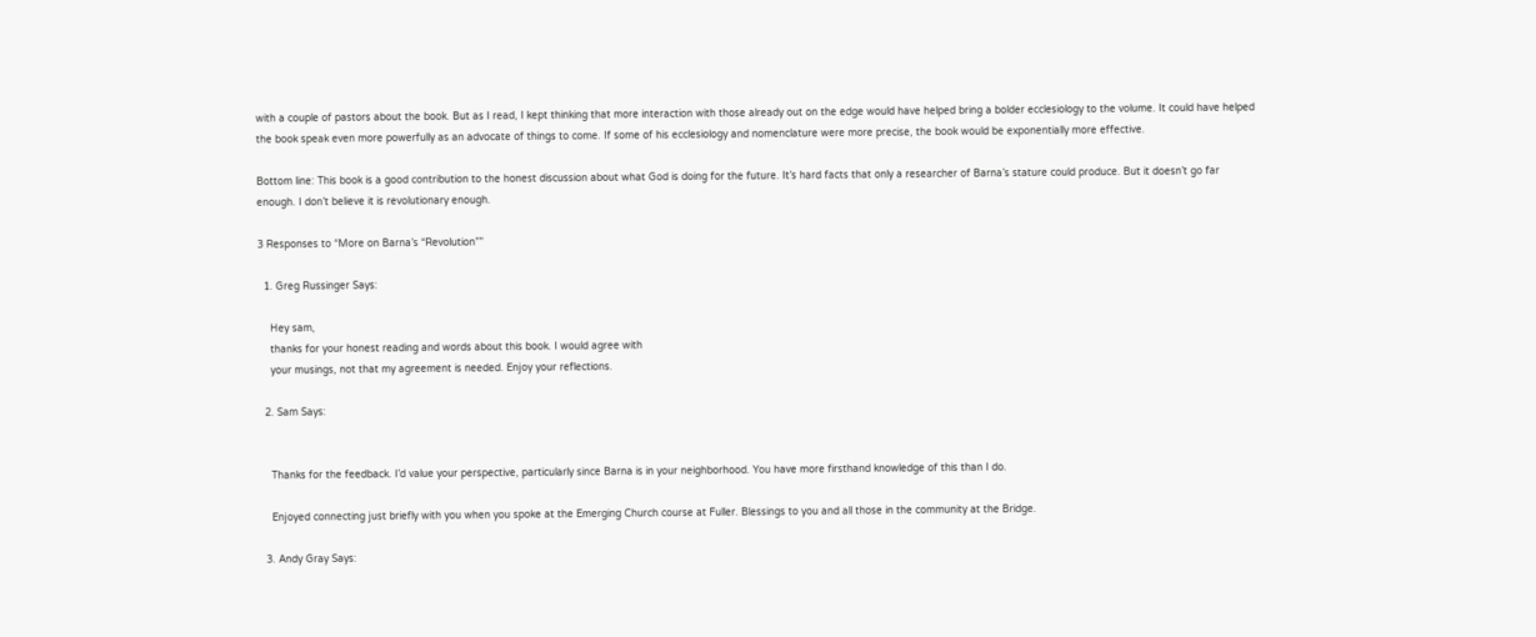with a couple of pastors about the book. But as I read, I kept thinking that more interaction with those already out on the edge would have helped bring a bolder ecclesiology to the volume. It could have helped the book speak even more powerfully as an advocate of things to come. If some of his ecclesiology and nomenclature were more precise, the book would be exponentially more effective.

Bottom line: This book is a good contribution to the honest discussion about what God is doing for the future. It’s hard facts that only a researcher of Barna’s stature could produce. But it doesn’t go far enough. I don’t believe it is revolutionary enough.

3 Responses to “More on Barna’s “Revolution””

  1. Greg Russinger Says:

    Hey sam,
    thanks for your honest reading and words about this book. I would agree with
    your musings, not that my agreement is needed. Enjoy your reflections.

  2. Sam Says:


    Thanks for the feedback. I’d value your perspective, particularly since Barna is in your neighborhood. You have more firsthand knowledge of this than I do.

    Enjoyed connecting just briefly with you when you spoke at the Emerging Church course at Fuller. Blessings to you and all those in the community at the Bridge.

  3. Andy Gray Says: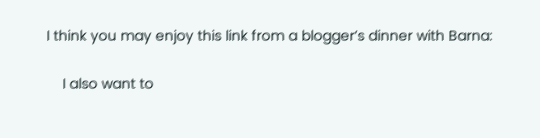I think you may enjoy this link from a blogger’s dinner with Barna:

    I also want to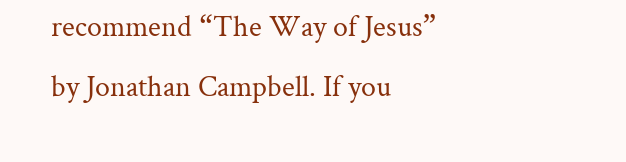recommend “The Way of Jesus” by Jonathan Campbell. If you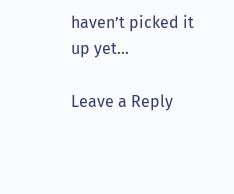haven’t picked it up yet…

Leave a Reply